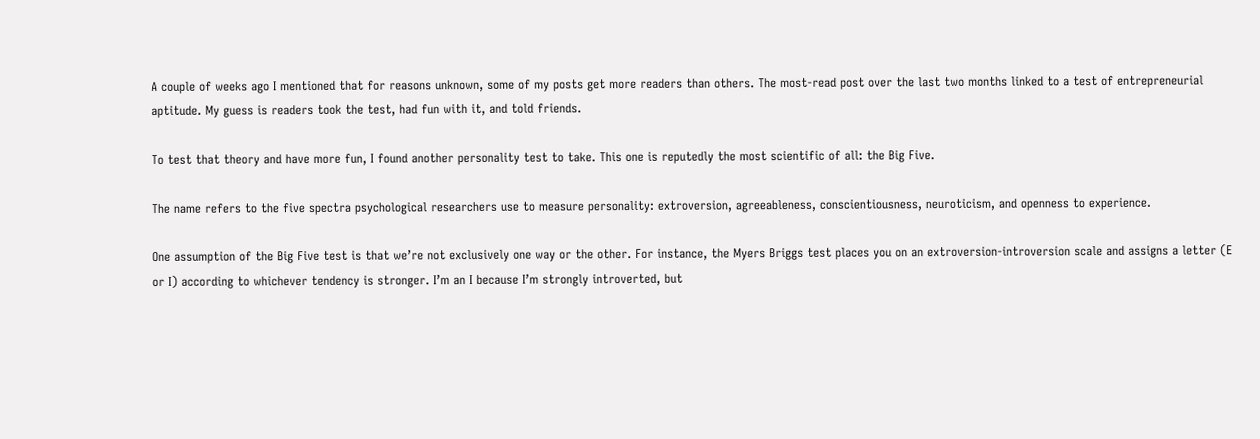A couple of weeks ago I mentioned that for reasons unknown, some of my posts get more readers than others. The most-read post over the last two months linked to a test of entrepreneurial aptitude. My guess is readers took the test, had fun with it, and told friends.

To test that theory and have more fun, I found another personality test to take. This one is reputedly the most scientific of all: the Big Five.

The name refers to the five spectra psychological researchers use to measure personality: extroversion, agreeableness, conscientiousness, neuroticism, and openness to experience.

One assumption of the Big Five test is that we’re not exclusively one way or the other. For instance, the Myers Briggs test places you on an extroversion-introversion scale and assigns a letter (E or I) according to whichever tendency is stronger. I’m an I because I’m strongly introverted, but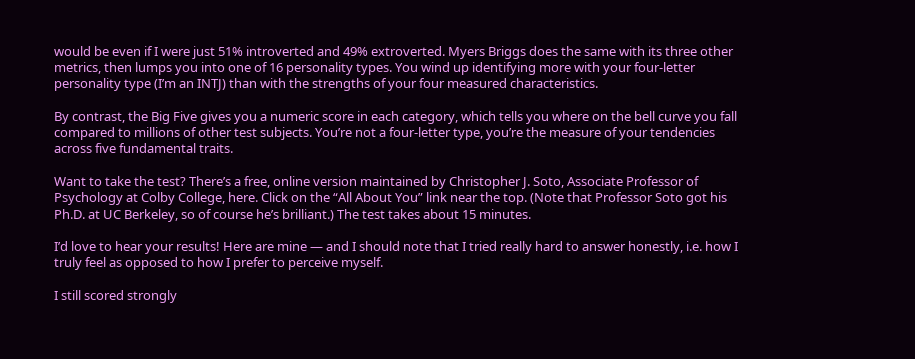would be even if I were just 51% introverted and 49% extroverted. Myers Briggs does the same with its three other metrics, then lumps you into one of 16 personality types. You wind up identifying more with your four-letter personality type (I’m an INTJ) than with the strengths of your four measured characteristics.

By contrast, the Big Five gives you a numeric score in each category, which tells you where on the bell curve you fall compared to millions of other test subjects. You’re not a four-letter type, you’re the measure of your tendencies across five fundamental traits.

Want to take the test? There’s a free, online version maintained by Christopher J. Soto, Associate Professor of Psychology at Colby College, here. Click on the “All About You” link near the top. (Note that Professor Soto got his Ph.D. at UC Berkeley, so of course he’s brilliant.) The test takes about 15 minutes.

I’d love to hear your results! Here are mine — and I should note that I tried really hard to answer honestly, i.e. how I truly feel as opposed to how I prefer to perceive myself.

I still scored strongly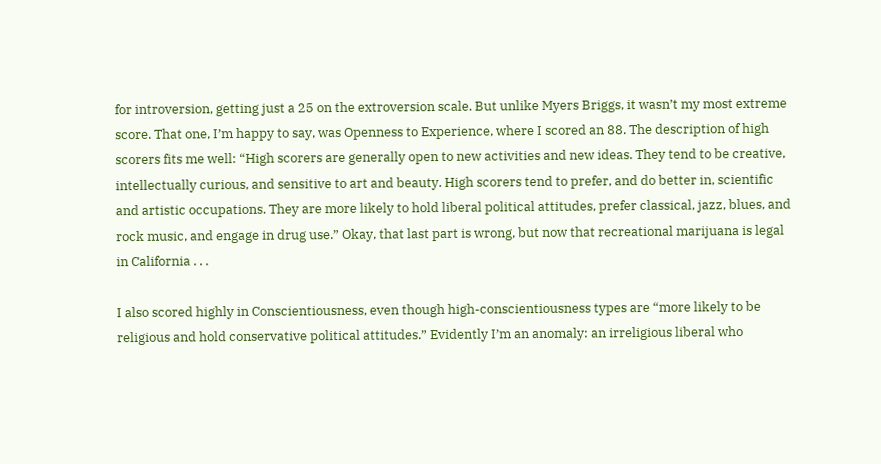for introversion, getting just a 25 on the extroversion scale. But unlike Myers Briggs, it wasn’t my most extreme score. That one, I’m happy to say, was Openness to Experience, where I scored an 88. The description of high scorers fits me well: “High scorers are generally open to new activities and new ideas. They tend to be creative, intellectually curious, and sensitive to art and beauty. High scorers tend to prefer, and do better in, scientific and artistic occupations. They are more likely to hold liberal political attitudes, prefer classical, jazz, blues, and rock music, and engage in drug use.” Okay, that last part is wrong, but now that recreational marijuana is legal in California . . .

I also scored highly in Conscientiousness, even though high-conscientiousness types are “more likely to be religious and hold conservative political attitudes.” Evidently I’m an anomaly: an irreligious liberal who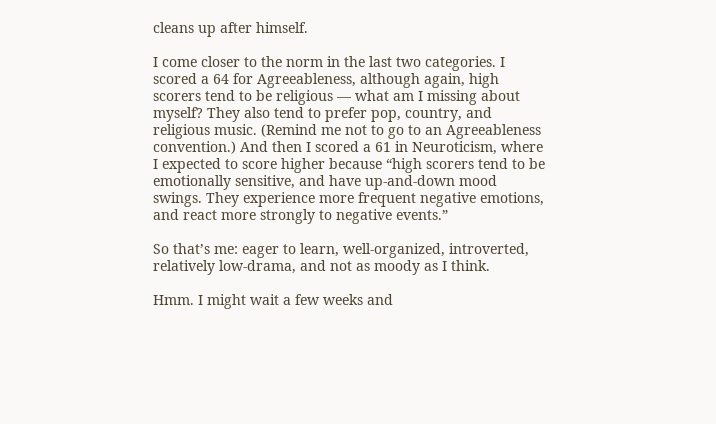cleans up after himself.

I come closer to the norm in the last two categories. I scored a 64 for Agreeableness, although again, high scorers tend to be religious — what am I missing about myself? They also tend to prefer pop, country, and religious music. (Remind me not to go to an Agreeableness convention.) And then I scored a 61 in Neuroticism, where I expected to score higher because “high scorers tend to be emotionally sensitive, and have up-and-down mood swings. They experience more frequent negative emotions, and react more strongly to negative events.”

So that’s me: eager to learn, well-organized, introverted, relatively low-drama, and not as moody as I think.

Hmm. I might wait a few weeks and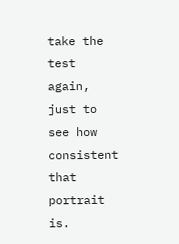take the test again, just to see how consistent that portrait is.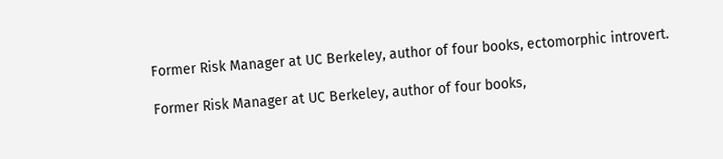Former Risk Manager at UC Berkeley, author of four books, ectomorphic introvert.

Former Risk Manager at UC Berkeley, author of four books,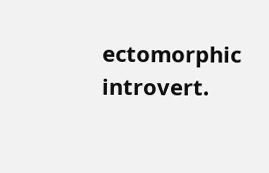ectomorphic introvert.